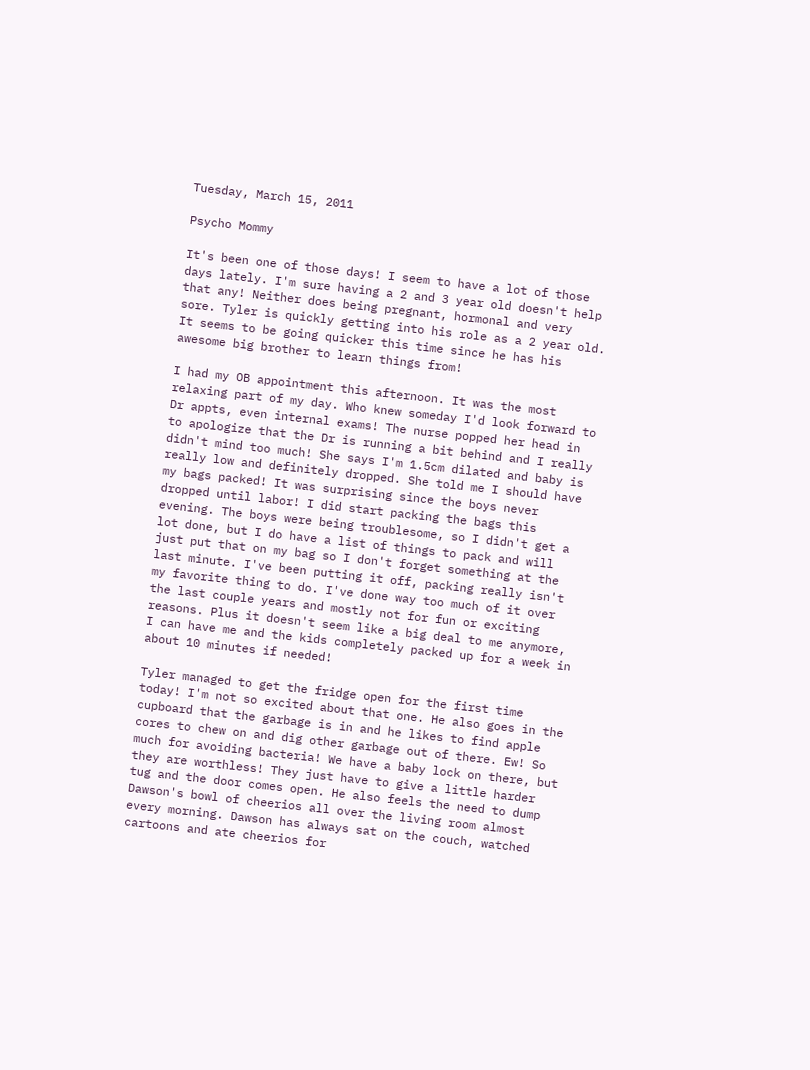Tuesday, March 15, 2011

Psycho Mommy

It's been one of those days! I seem to have a lot of those days lately. I'm sure having a 2 and 3 year old doesn't help that any! Neither does being pregnant, hormonal and very sore. Tyler is quickly getting into his role as a 2 year old. It seems to be going quicker this time since he has his awesome big brother to learn things from!

I had my OB appointment this afternoon. It was the most relaxing part of my day. Who knew someday I'd look forward to Dr appts, even internal exams! The nurse popped her head in to apologize that the Dr is running a bit behind and I really didn't mind too much! She says I'm 1.5cm dilated and baby is really low and definitely dropped. She told me I should have my bags packed! It was surprising since the boys never dropped until labor! I did start packing the bags this evening. The boys were being troublesome, so I didn't get a lot done, but I do have a list of things to pack and will just put that on my bag so I don't forget something at the last minute. I've been putting it off, packing really isn't my favorite thing to do. I've done way too much of it over the last couple years and mostly not for fun or exciting reasons. Plus it doesn't seem like a big deal to me anymore, I can have me and the kids completely packed up for a week in about 10 minutes if needed!

Tyler managed to get the fridge open for the first time today! I'm not so excited about that one. He also goes in the cupboard that the garbage is in and he likes to find apple cores to chew on and dig other garbage out of there. Ew! So much for avoiding bacteria! We have a baby lock on there, but they are worthless! They just have to give a little harder tug and the door comes open. He also feels the need to dump Dawson's bowl of cheerios all over the living room almost every morning. Dawson has always sat on the couch, watched cartoons and ate cheerios for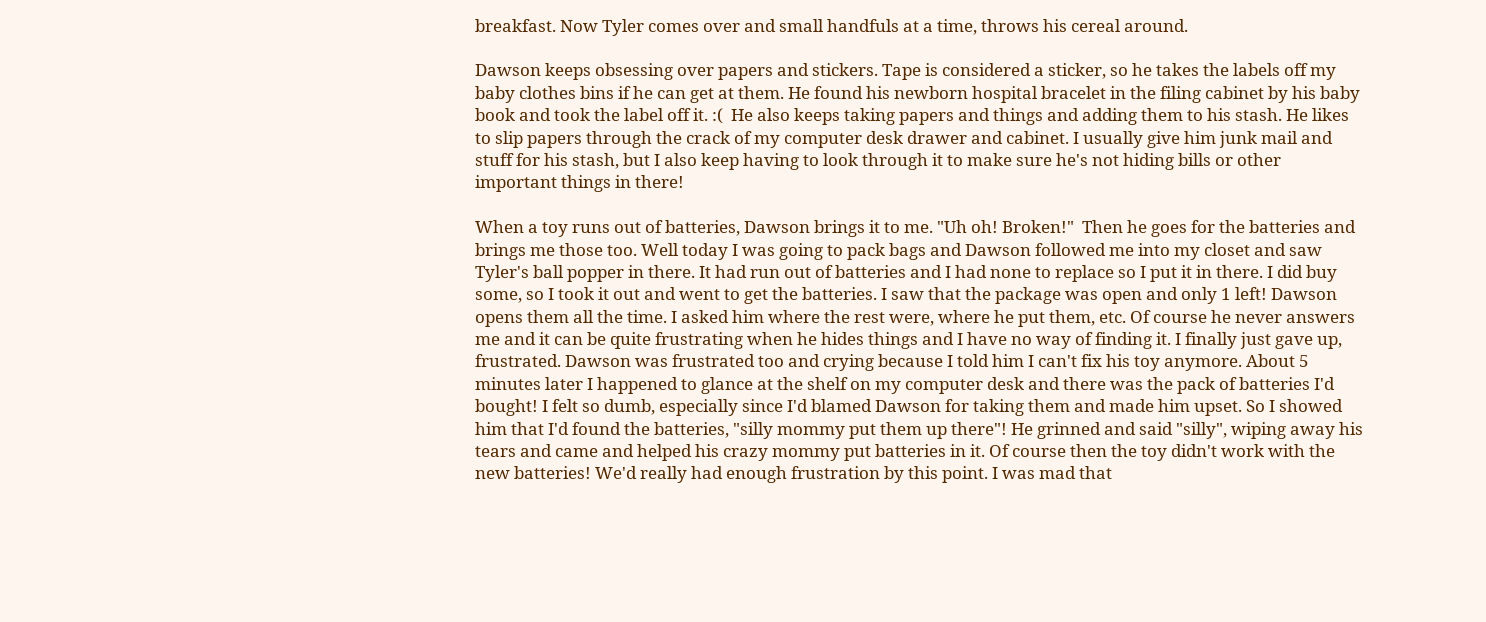breakfast. Now Tyler comes over and small handfuls at a time, throws his cereal around.

Dawson keeps obsessing over papers and stickers. Tape is considered a sticker, so he takes the labels off my baby clothes bins if he can get at them. He found his newborn hospital bracelet in the filing cabinet by his baby book and took the label off it. :(  He also keeps taking papers and things and adding them to his stash. He likes to slip papers through the crack of my computer desk drawer and cabinet. I usually give him junk mail and stuff for his stash, but I also keep having to look through it to make sure he's not hiding bills or other important things in there!

When a toy runs out of batteries, Dawson brings it to me. "Uh oh! Broken!"  Then he goes for the batteries and brings me those too. Well today I was going to pack bags and Dawson followed me into my closet and saw Tyler's ball popper in there. It had run out of batteries and I had none to replace so I put it in there. I did buy some, so I took it out and went to get the batteries. I saw that the package was open and only 1 left! Dawson opens them all the time. I asked him where the rest were, where he put them, etc. Of course he never answers me and it can be quite frustrating when he hides things and I have no way of finding it. I finally just gave up, frustrated. Dawson was frustrated too and crying because I told him I can't fix his toy anymore. About 5 minutes later I happened to glance at the shelf on my computer desk and there was the pack of batteries I'd bought! I felt so dumb, especially since I'd blamed Dawson for taking them and made him upset. So I showed him that I'd found the batteries, "silly mommy put them up there"! He grinned and said "silly", wiping away his tears and came and helped his crazy mommy put batteries in it. Of course then the toy didn't work with the new batteries! We'd really had enough frustration by this point. I was mad that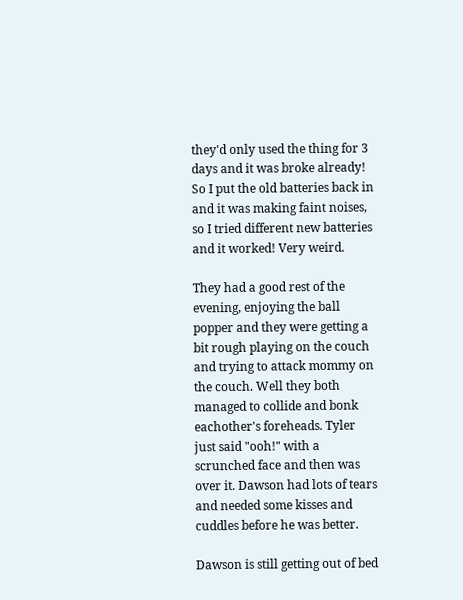they'd only used the thing for 3 days and it was broke already! So I put the old batteries back in and it was making faint noises, so I tried different new batteries and it worked! Very weird.

They had a good rest of the evening, enjoying the ball popper and they were getting a bit rough playing on the couch and trying to attack mommy on the couch. Well they both managed to collide and bonk eachother's foreheads. Tyler just said "ooh!" with a scrunched face and then was over it. Dawson had lots of tears and needed some kisses and cuddles before he was better.

Dawson is still getting out of bed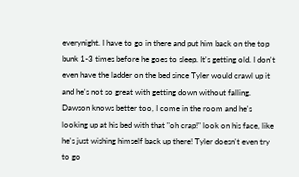everynight. I have to go in there and put him back on the top bunk 1-3 times before he goes to sleep. It's getting old. I don't even have the ladder on the bed since Tyler would crawl up it and he's not so great with getting down without falling. Dawson knows better too, I come in the room and he's looking up at his bed with that "oh crap!" look on his face, like he's just wishing himself back up there! Tyler doesn't even try to go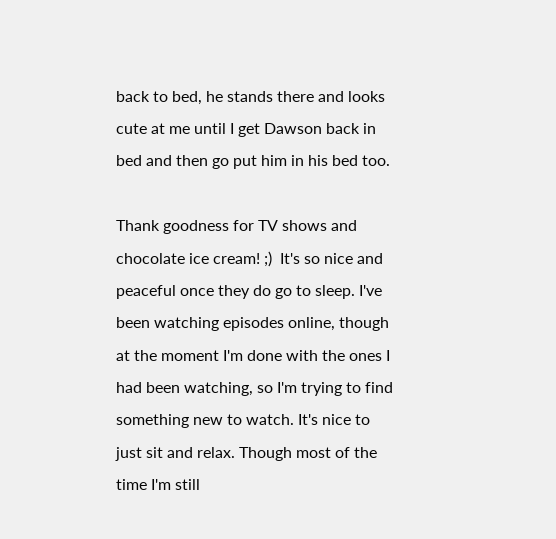back to bed, he stands there and looks cute at me until I get Dawson back in bed and then go put him in his bed too.

Thank goodness for TV shows and chocolate ice cream! ;)  It's so nice and peaceful once they do go to sleep. I've been watching episodes online, though at the moment I'm done with the ones I had been watching, so I'm trying to find something new to watch. It's nice to just sit and relax. Though most of the time I'm still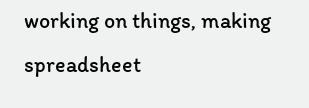working on things, making spreadsheet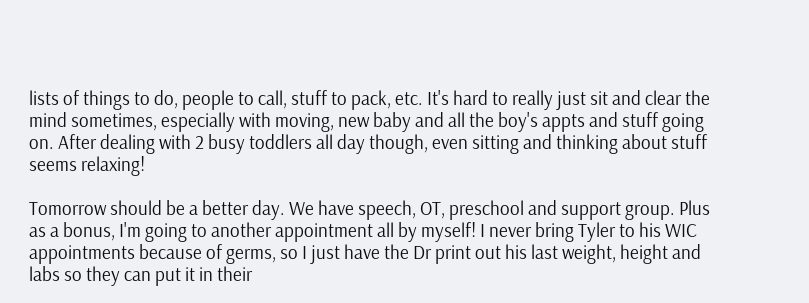lists of things to do, people to call, stuff to pack, etc. It's hard to really just sit and clear the mind sometimes, especially with moving, new baby and all the boy's appts and stuff going on. After dealing with 2 busy toddlers all day though, even sitting and thinking about stuff seems relaxing!

Tomorrow should be a better day. We have speech, OT, preschool and support group. Plus as a bonus, I'm going to another appointment all by myself! I never bring Tyler to his WIC appointments because of germs, so I just have the Dr print out his last weight, height and labs so they can put it in their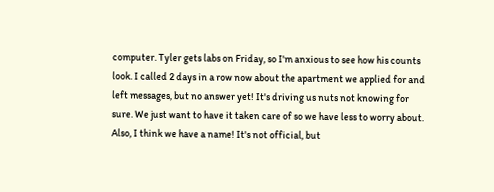computer. Tyler gets labs on Friday, so I'm anxious to see how his counts look. I called 2 days in a row now about the apartment we applied for and left messages, but no answer yet! It's driving us nuts not knowing for sure. We just want to have it taken care of so we have less to worry about. Also, I think we have a name! It's not official, but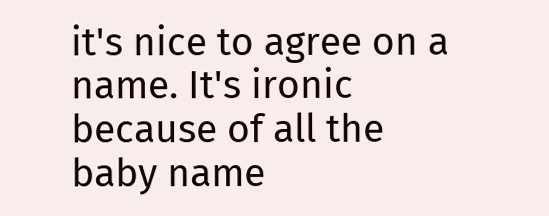it's nice to agree on a name. It's ironic because of all the baby name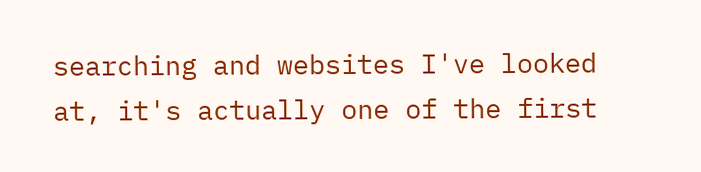searching and websites I've looked at, it's actually one of the first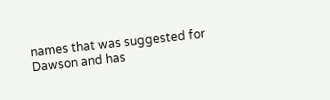names that was suggested for Dawson and has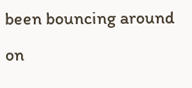been bouncing around on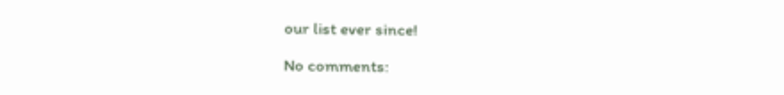our list ever since!

No comments: